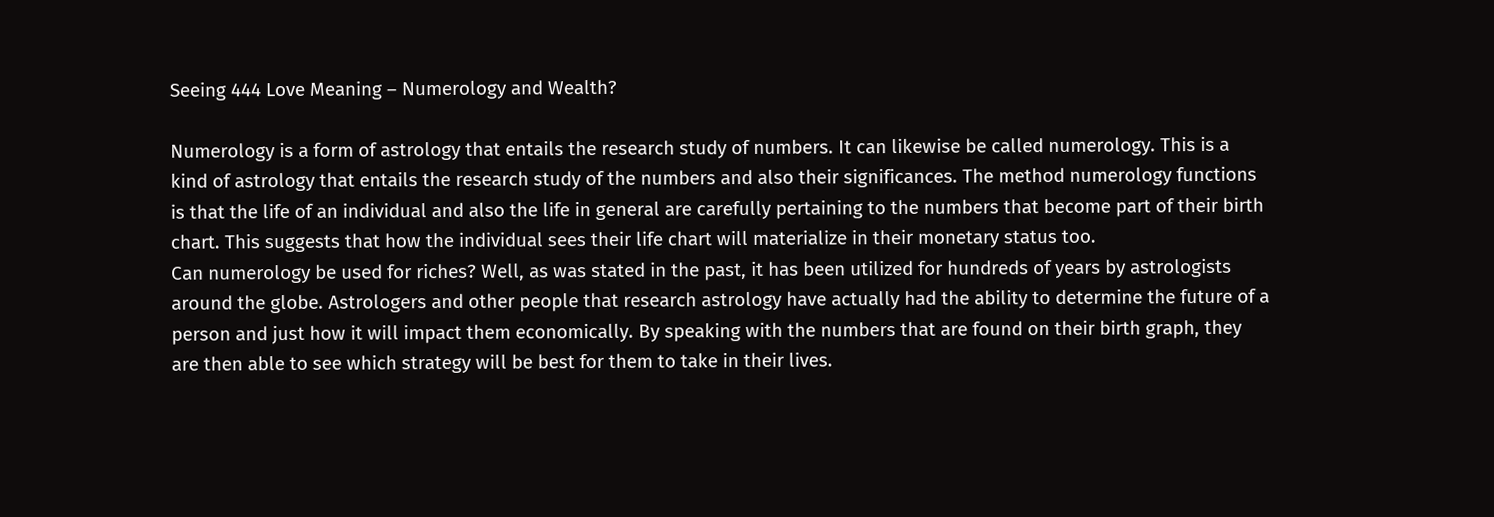Seeing 444 Love Meaning – Numerology and Wealth?

Numerology is a form of astrology that entails the research study of numbers. It can likewise be called numerology. This is a kind of astrology that entails the research study of the numbers and also their significances. The method numerology functions is that the life of an individual and also the life in general are carefully pertaining to the numbers that become part of their birth chart. This suggests that how the individual sees their life chart will materialize in their monetary status too.
Can numerology be used for riches? Well, as was stated in the past, it has been utilized for hundreds of years by astrologists around the globe. Astrologers and other people that research astrology have actually had the ability to determine the future of a person and just how it will impact them economically. By speaking with the numbers that are found on their birth graph, they are then able to see which strategy will be best for them to take in their lives.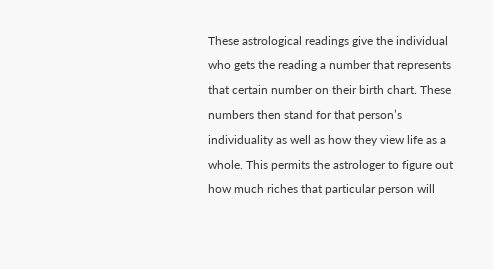These astrological readings give the individual who gets the reading a number that represents that certain number on their birth chart. These numbers then stand for that person’s individuality as well as how they view life as a whole. This permits the astrologer to figure out how much riches that particular person will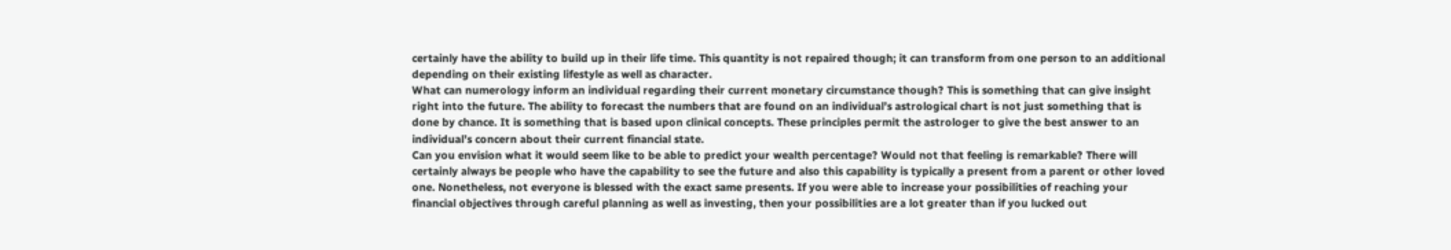certainly have the ability to build up in their life time. This quantity is not repaired though; it can transform from one person to an additional depending on their existing lifestyle as well as character.
What can numerology inform an individual regarding their current monetary circumstance though? This is something that can give insight right into the future. The ability to forecast the numbers that are found on an individual’s astrological chart is not just something that is done by chance. It is something that is based upon clinical concepts. These principles permit the astrologer to give the best answer to an individual’s concern about their current financial state.
Can you envision what it would seem like to be able to predict your wealth percentage? Would not that feeling is remarkable? There will certainly always be people who have the capability to see the future and also this capability is typically a present from a parent or other loved one. Nonetheless, not everyone is blessed with the exact same presents. If you were able to increase your possibilities of reaching your financial objectives through careful planning as well as investing, then your possibilities are a lot greater than if you lucked out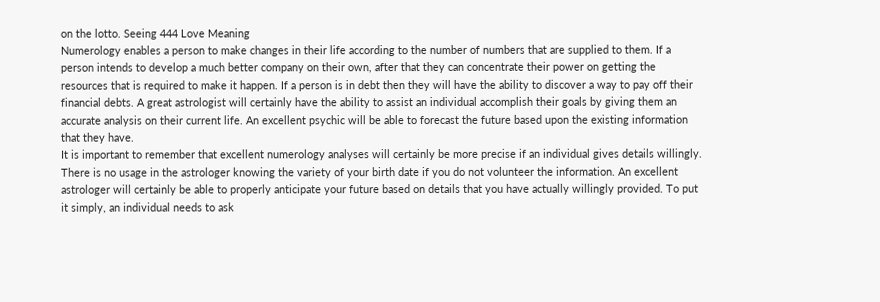on the lotto. Seeing 444 Love Meaning
Numerology enables a person to make changes in their life according to the number of numbers that are supplied to them. If a person intends to develop a much better company on their own, after that they can concentrate their power on getting the resources that is required to make it happen. If a person is in debt then they will have the ability to discover a way to pay off their financial debts. A great astrologist will certainly have the ability to assist an individual accomplish their goals by giving them an accurate analysis on their current life. An excellent psychic will be able to forecast the future based upon the existing information that they have.
It is important to remember that excellent numerology analyses will certainly be more precise if an individual gives details willingly. There is no usage in the astrologer knowing the variety of your birth date if you do not volunteer the information. An excellent astrologer will certainly be able to properly anticipate your future based on details that you have actually willingly provided. To put it simply, an individual needs to ask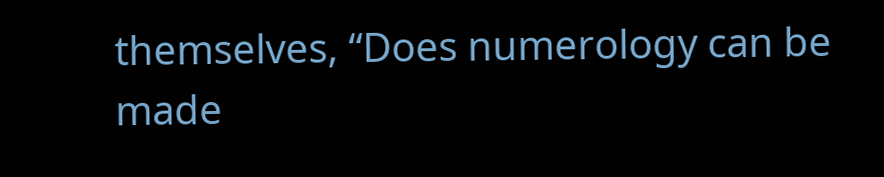themselves, “Does numerology can be made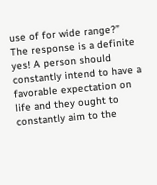use of for wide range?”
The response is a definite yes! A person should constantly intend to have a favorable expectation on life and they ought to constantly aim to the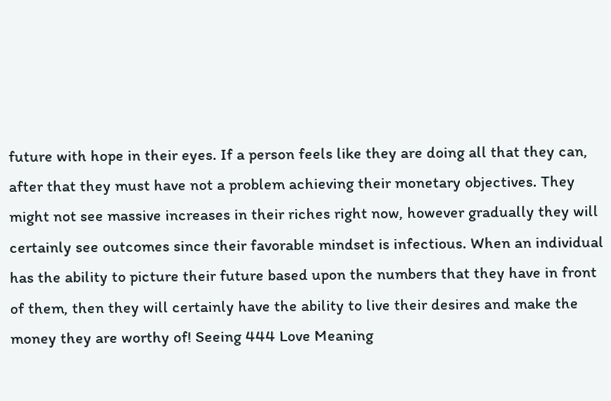future with hope in their eyes. If a person feels like they are doing all that they can, after that they must have not a problem achieving their monetary objectives. They might not see massive increases in their riches right now, however gradually they will certainly see outcomes since their favorable mindset is infectious. When an individual has the ability to picture their future based upon the numbers that they have in front of them, then they will certainly have the ability to live their desires and make the money they are worthy of! Seeing 444 Love Meaning